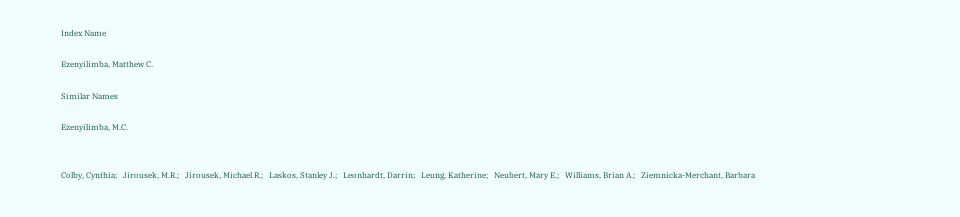Index Name

Ezenyilimba, Matthew C.

Similar Names

Ezenyilimba, M.C.


Colby, Cynthia;   Jirousek, M.R.;   Jirousek, Michael R.;   Laskos, Stanley J.;   Leonhardt, Darrin;   Leung, Katherine;   Neubert, Mary E.;   Williams, Brian A.;   Ziemnicka-Merchant, Barbara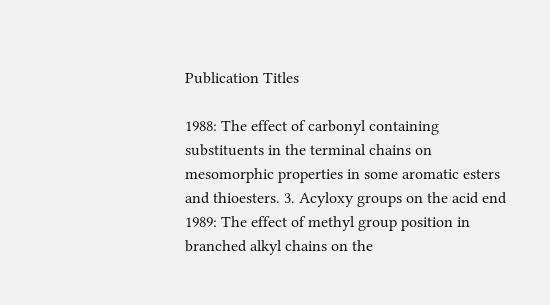Publication Titles

1988: The effect of carbonyl containing substituents in the terminal chains on mesomorphic properties in some aromatic esters and thioesters. 3. Acyloxy groups on the acid end
1989: The effect of methyl group position in branched alkyl chains on the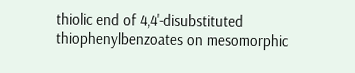thiolic end of 4,4'-disubstituted thiophenylbenzoates on mesomorphic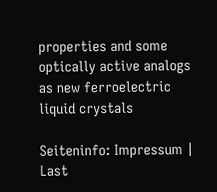properties and some optically active analogs as new ferroelectric liquid crystals

Seiteninfo: Impressum | Last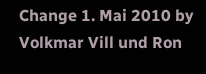Change 1. Mai 2010 by Volkmar Vill und Ron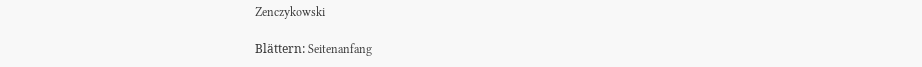Zenczykowski

Blättern: Seitenanfang